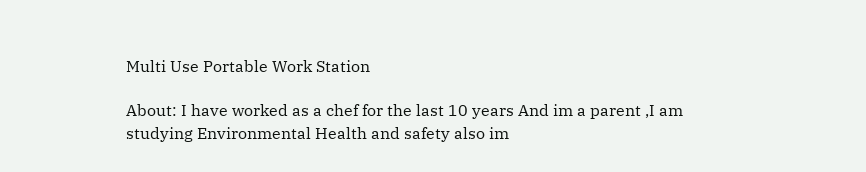Multi Use Portable Work Station

About: I have worked as a chef for the last 10 years And im a parent ,I am studying Environmental Health and safety also im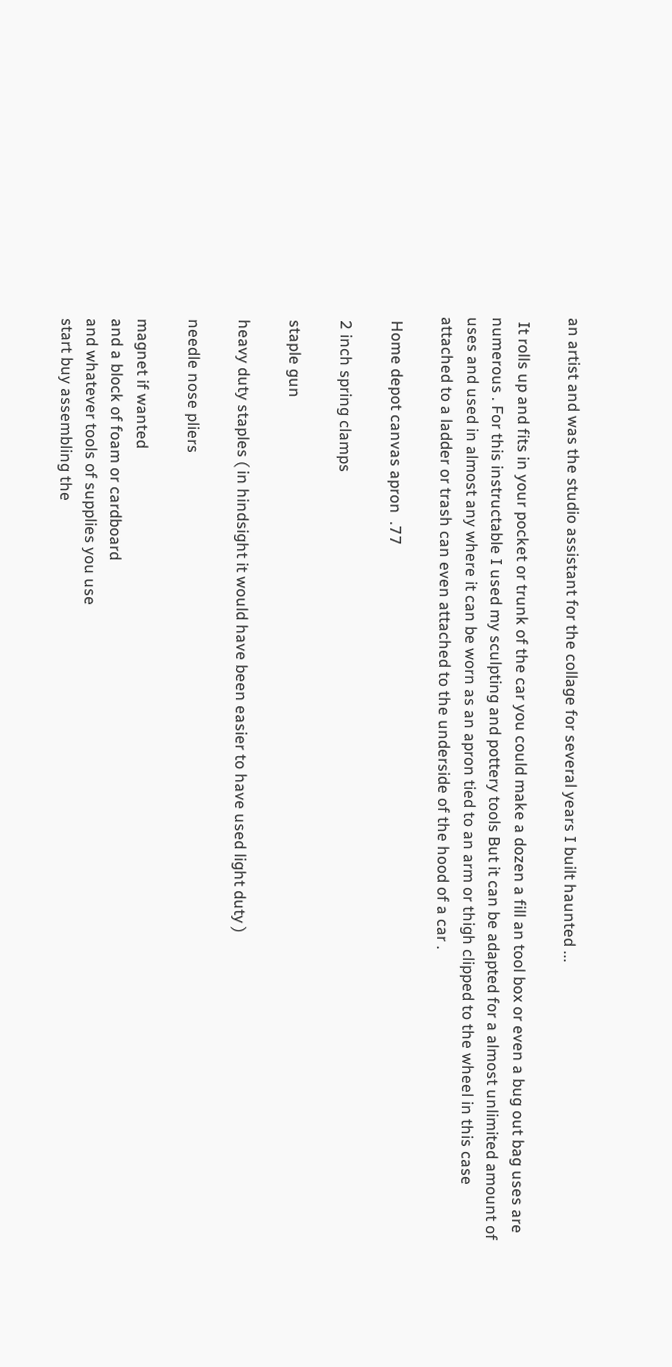an artist and was the studio assistant for the collage for several years I built haunted ...

 It rolls up and fits in your pocket or trunk of the car you could make a dozen a fill an tool box or even a bug out bag uses are numerous . For this instructable I used my sculpting and pottery tools But it can be adapted for a almost unlimited amount of uses and used in almost any where it can be worn as an apron tied to an arm or thigh clipped to the wheel in this case attached to a ladder or trash can even attached to the underside of the hood of a car .

 Home depot canvas apron  .77

 2 inch spring clamps

 staple gun

 heavy duty staples ( in hindsight it would have been easier to have used light duty )

 needle nose pliers

 magnet if wanted
 and a block of foam or cardboard
 and whatever tools of supplies you use
 start buy assembling the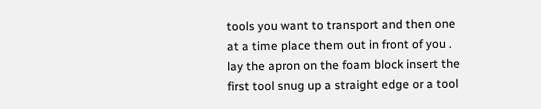tools you want to transport and then one at a time place them out in front of you . lay the apron on the foam block insert the first tool snug up a straight edge or a tool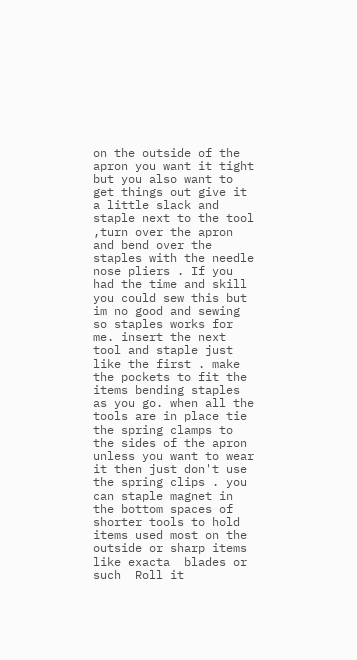on the outside of the apron you want it tight but you also want to get things out give it a little slack and staple next to the tool ,turn over the apron and bend over the staples with the needle nose pliers . If you had the time and skill you could sew this but im no good and sewing so staples works for me. insert the next tool and staple just like the first . make the pockets to fit the items bending staples as you go. when all the tools are in place tie the spring clamps to the sides of the apron unless you want to wear it then just don't use the spring clips . you can staple magnet in the bottom spaces of shorter tools to hold items used most on the outside or sharp items like exacta  blades or such  Roll it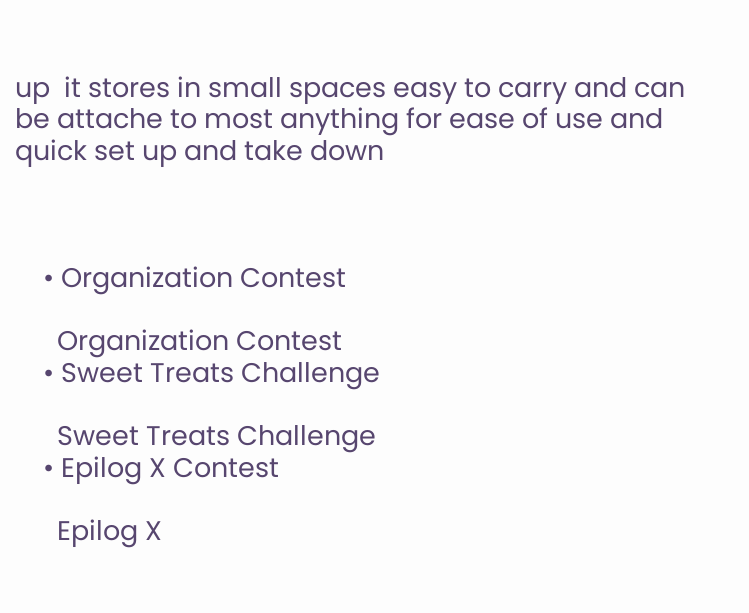up  it stores in small spaces easy to carry and can be attache to most anything for ease of use and quick set up and take down



    • Organization Contest

      Organization Contest
    • Sweet Treats Challenge

      Sweet Treats Challenge
    • Epilog X Contest

      Epilog X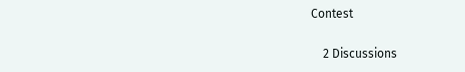Contest

    2 Discussions